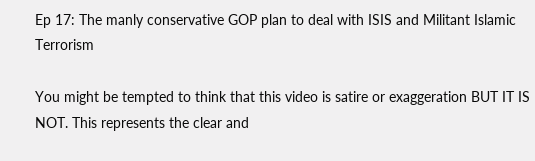Ep 17: The manly conservative GOP plan to deal with ISIS and Militant Islamic Terrorism

You might be tempted to think that this video is satire or exaggeration BUT IT IS NOT. This represents the clear and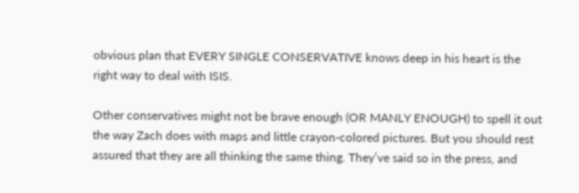obvious plan that EVERY SINGLE CONSERVATIVE knows deep in his heart is the right way to deal with ISIS.

Other conservatives might not be brave enough (OR MANLY ENOUGH) to spell it out the way Zach does with maps and little crayon-colored pictures. But you should rest assured that they are all thinking the same thing. They’ve said so in the press, and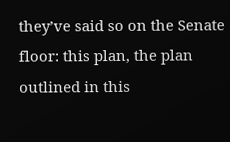they’ve said so on the Senate floor: this plan, the plan outlined in this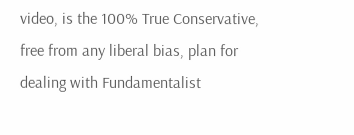video, is the 100% True Conservative, free from any liberal bias, plan for dealing with Fundamentalist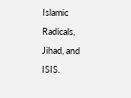Islamic Radicals, Jihad, and ISIS.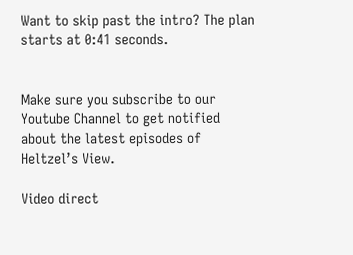Want to skip past the intro? The plan starts at 0:41 seconds.


Make sure you subscribe to our Youtube Channel to get notified about the latest episodes of Heltzel’s View.

Video direct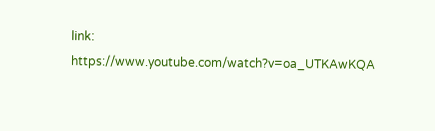link: https://www.youtube.com/watch?v=oa_UTKAwKQA